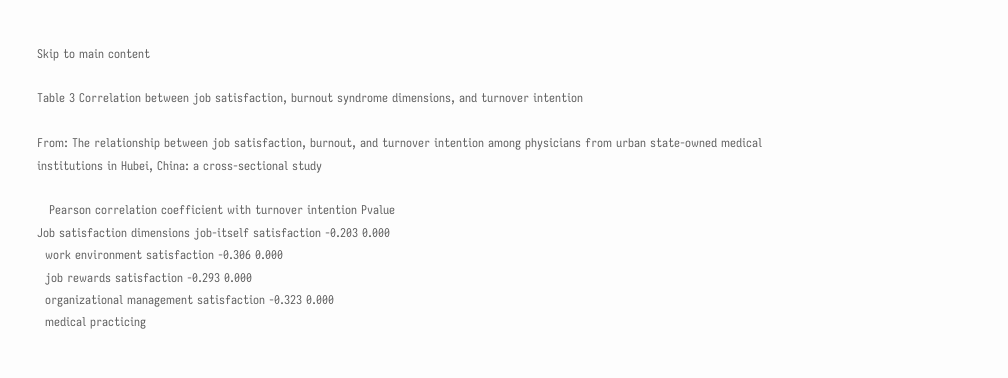Skip to main content

Table 3 Correlation between job satisfaction, burnout syndrome dimensions, and turnover intention

From: The relationship between job satisfaction, burnout, and turnover intention among physicians from urban state-owned medical institutions in Hubei, China: a cross-sectional study

   Pearson correlation coefficient with turnover intention Pvalue
Job satisfaction dimensions job-itself satisfaction -0.203 0.000
  work environment satisfaction -0.306 0.000
  job rewards satisfaction -0.293 0.000
  organizational management satisfaction -0.323 0.000
  medical practicing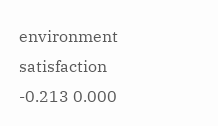environment satisfaction -0.213 0.000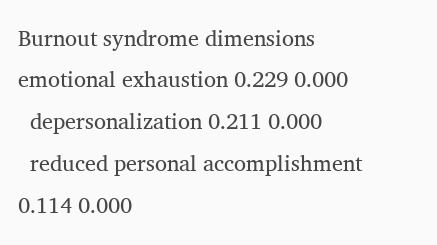Burnout syndrome dimensions emotional exhaustion 0.229 0.000
  depersonalization 0.211 0.000
  reduced personal accomplishment 0.114 0.000